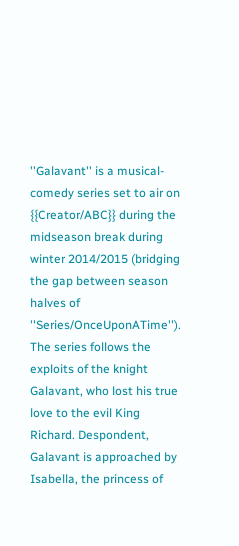''Galavant'' is a musical-comedy series set to air on {{Creator/ABC}} during the midseason break during winter 2014/2015 (bridging the gap between season halves of ''Series/OnceUponATime''). The series follows the exploits of the knight Galavant, who lost his true love to the evil King Richard. Despondent, Galavant is approached by Isabella, the princess of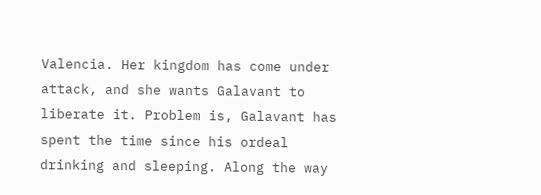Valencia. Her kingdom has come under attack, and she wants Galavant to liberate it. Problem is, Galavant has spent the time since his ordeal drinking and sleeping. Along the way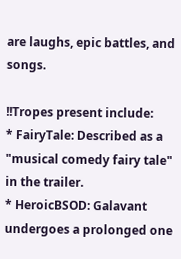are laughs, epic battles, and songs.

!!Tropes present include:
* FairyTale: Described as a "musical comedy fairy tale" in the trailer.
* HeroicBSOD: Galavant undergoes a prolonged one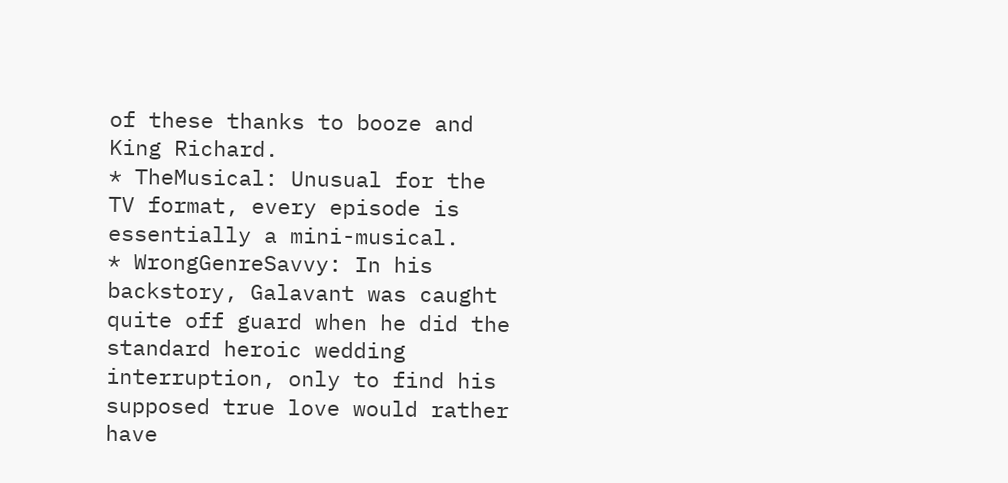of these thanks to booze and King Richard.
* TheMusical: Unusual for the TV format, every episode is essentially a mini-musical.
* WrongGenreSavvy: In his backstory, Galavant was caught quite off guard when he did the standard heroic wedding interruption, only to find his supposed true love would rather have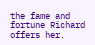the fame and fortune Richard offers her.